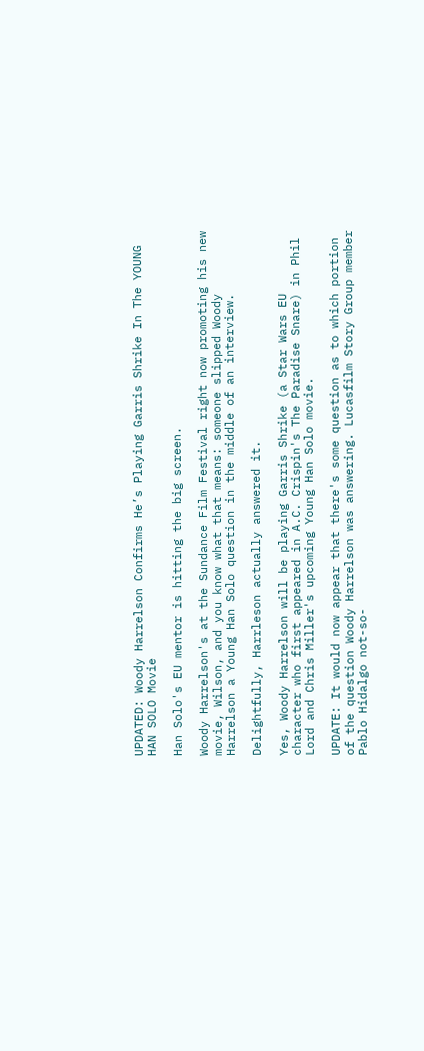UPDATED: Woody Harrelson Confirms He’s Playing Garris Shrike In The YOUNG HAN SOLO Movie

Han Solo's EU mentor is hitting the big screen.

Woody Harrelson's at the Sundance Film Festival right now promoting his new movie, Wilson, and you know what that means: someone slipped Woody Harrelson a Young Han Solo question in the middle of an interview.

Delightfully, Harrleson actually answered it.

Yes, Woody Harrelson will be playing Garris Shrike (a Star Wars EU character who first appeared in A.C. Crispin's The Paradise Snare) in Phil Lord and Chris Miller's upcoming Young Han Solo movie.

UPDATE: It would now appear that there's some question as to which portion of the question Woody Harrelson was answering. Lucasfilm Story Group member Pablo Hidalgo not-so-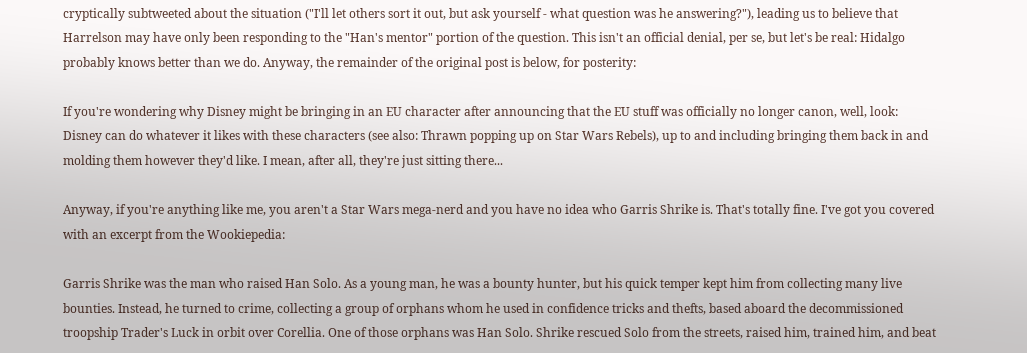cryptically subtweeted about the situation ("I'll let others sort it out, but ask yourself - what question was he answering?"), leading us to believe that Harrelson may have only been responding to the "Han's mentor" portion of the question. This isn't an official denial, per se, but let's be real: Hidalgo probably knows better than we do. Anyway, the remainder of the original post is below, for posterity:

If you're wondering why Disney might be bringing in an EU character after announcing that the EU stuff was officially no longer canon, well, look: Disney can do whatever it likes with these characters (see also: Thrawn popping up on Star Wars Rebels), up to and including bringing them back in and molding them however they'd like. I mean, after all, they're just sitting there...

Anyway, if you're anything like me, you aren't a Star Wars mega-nerd and you have no idea who Garris Shrike is. That's totally fine. I've got you covered with an excerpt from the Wookiepedia:

Garris Shrike was the man who raised Han Solo. As a young man, he was a bounty hunter, but his quick temper kept him from collecting many live bounties. Instead, he turned to crime, collecting a group of orphans whom he used in confidence tricks and thefts, based aboard the decommissioned troopship Trader's Luck in orbit over Corellia. One of those orphans was Han Solo. Shrike rescued Solo from the streets, raised him, trained him, and beat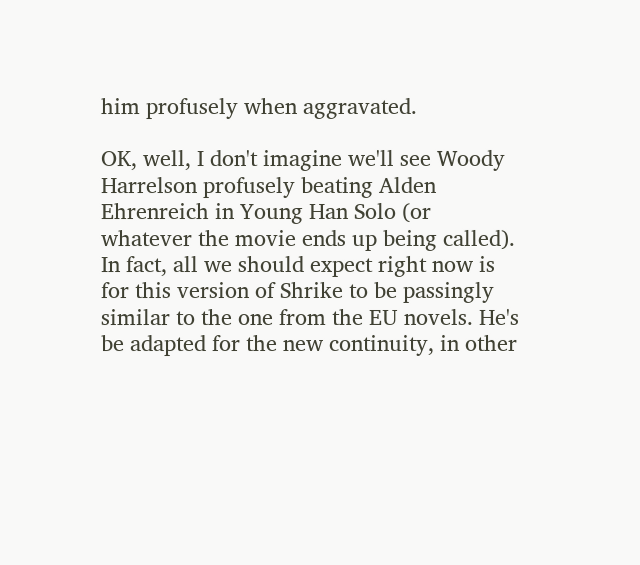him profusely when aggravated.

OK, well, I don't imagine we'll see Woody Harrelson profusely beating Alden Ehrenreich in Young Han Solo (or whatever the movie ends up being called). In fact, all we should expect right now is for this version of Shrike to be passingly similar to the one from the EU novels. He's be adapted for the new continuity, in other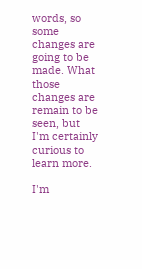words, so some changes are going to be made. What those changes are remain to be seen, but I'm certainly curious to learn more.

I'm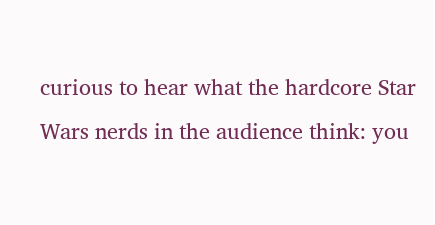curious to hear what the hardcore Star Wars nerds in the audience think: you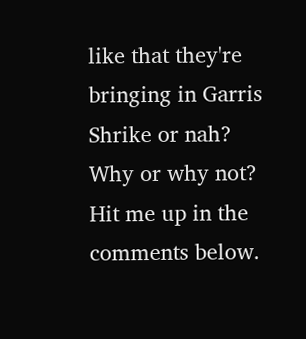like that they're bringing in Garris Shrike or nah? Why or why not? Hit me up in the comments below.